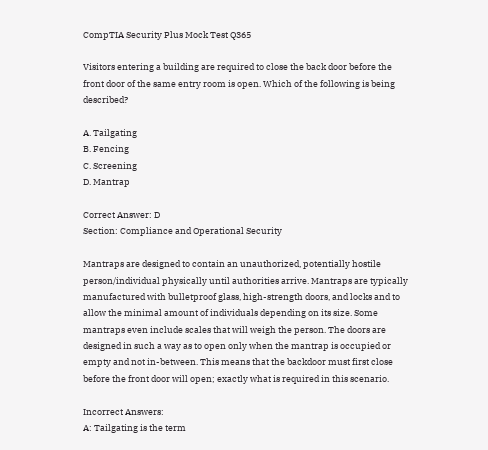CompTIA Security Plus Mock Test Q365

Visitors entering a building are required to close the back door before the front door of the same entry room is open. Which of the following is being described?

A. Tailgating
B. Fencing
C. Screening
D. Mantrap

Correct Answer: D
Section: Compliance and Operational Security

Mantraps are designed to contain an unauthorized, potentially hostile person/individual physically until authorities arrive. Mantraps are typically manufactured with bulletproof glass, high-strength doors, and locks and to allow the minimal amount of individuals depending on its size. Some mantraps even include scales that will weigh the person. The doors are designed in such a way as to open only when the mantrap is occupied or empty and not in-between. This means that the backdoor must first close before the front door will open; exactly what is required in this scenario.

Incorrect Answers:
A: Tailgating is the term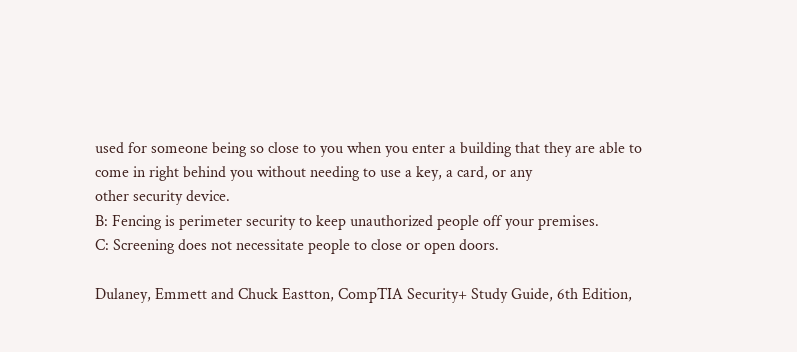used for someone being so close to you when you enter a building that they are able to come in right behind you without needing to use a key, a card, or any
other security device.
B: Fencing is perimeter security to keep unauthorized people off your premises.
C: Screening does not necessitate people to close or open doors.

Dulaney, Emmett and Chuck Eastton, CompTIA Security+ Study Guide, 6th Edition,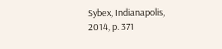Sybex, Indianapolis, 2014, p. 371